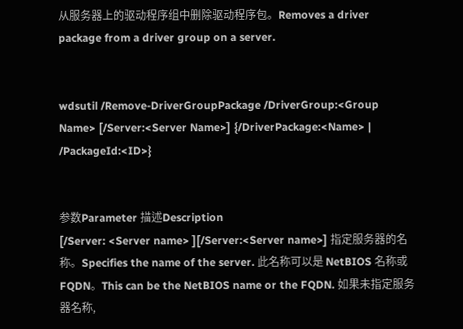从服务器上的驱动程序组中删除驱动程序包。Removes a driver package from a driver group on a server.


wdsutil /Remove-DriverGroupPackage /DriverGroup:<Group Name> [/Server:<Server Name>] {/DriverPackage:<Name> | /PackageId:<ID>}


参数Parameter 描述Description
[/Server: <Server name> ][/Server:<Server name>] 指定服务器的名称。Specifies the name of the server. 此名称可以是 NetBIOS 名称或 FQDN。This can be the NetBIOS name or the FQDN. 如果未指定服务器名称,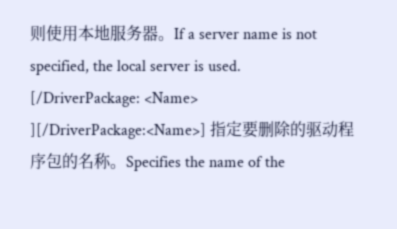则使用本地服务器。If a server name is not specified, the local server is used.
[/DriverPackage: <Name> ][/DriverPackage:<Name>] 指定要删除的驱动程序包的名称。Specifies the name of the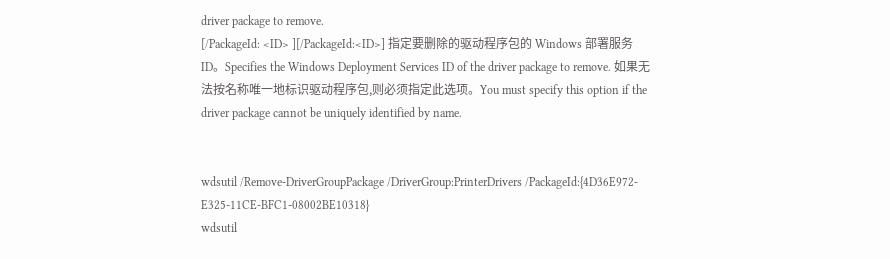driver package to remove.
[/PackageId: <ID> ][/PackageId:<ID>] 指定要删除的驱动程序包的 Windows 部署服务 ID。Specifies the Windows Deployment Services ID of the driver package to remove. 如果无法按名称唯一地标识驱动程序包,则必须指定此选项。You must specify this option if the driver package cannot be uniquely identified by name.


wdsutil /Remove-DriverGroupPackage /DriverGroup:PrinterDrivers /PackageId:{4D36E972-E325-11CE-BFC1-08002BE10318}
wdsutil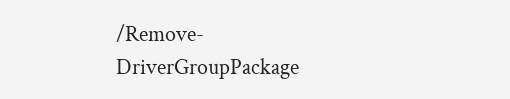/Remove-DriverGroupPackage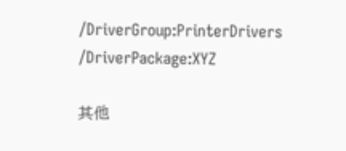/DriverGroup:PrinterDrivers /DriverPackage:XYZ

其他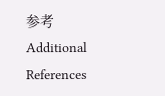参考Additional References